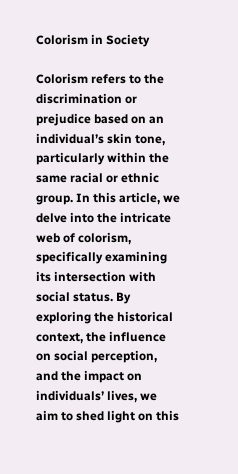Colorism in Society

Colorism refers to the discrimination or prejudice based on an individual’s skin tone, particularly within the same racial or ethnic group. In this article, we delve into the intricate web of colorism, specifically examining its intersection with social status. By exploring the historical context, the influence on social perception, and the impact on individuals’ lives, we aim to shed light on this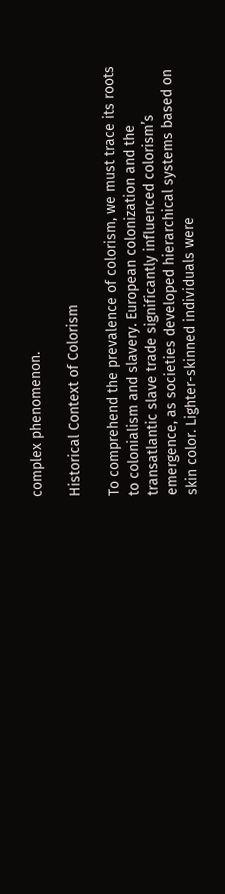complex phenomenon.

Historical Context of Colorism

To comprehend the prevalence of colorism, we must trace its roots to colonialism and slavery. European colonization and the transatlantic slave trade significantly influenced colorism’s emergence, as societies developed hierarchical systems based on skin color. Lighter-skinned individuals were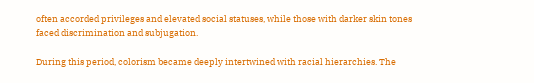often accorded privileges and elevated social statuses, while those with darker skin tones faced discrimination and subjugation.

During this period, colorism became deeply intertwined with racial hierarchies. The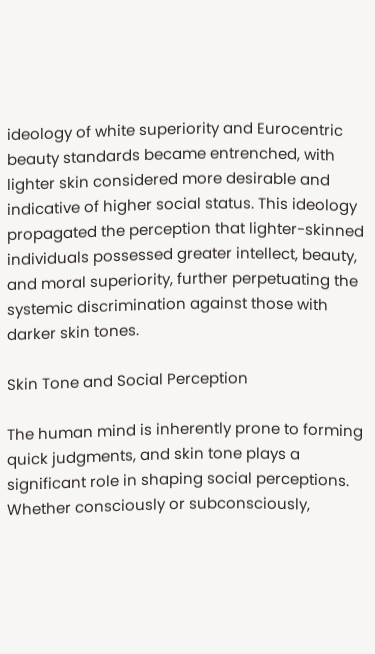ideology of white superiority and Eurocentric beauty standards became entrenched, with lighter skin considered more desirable and indicative of higher social status. This ideology propagated the perception that lighter-skinned individuals possessed greater intellect, beauty, and moral superiority, further perpetuating the systemic discrimination against those with darker skin tones.

Skin Tone and Social Perception

The human mind is inherently prone to forming quick judgments, and skin tone plays a significant role in shaping social perceptions. Whether consciously or subconsciously,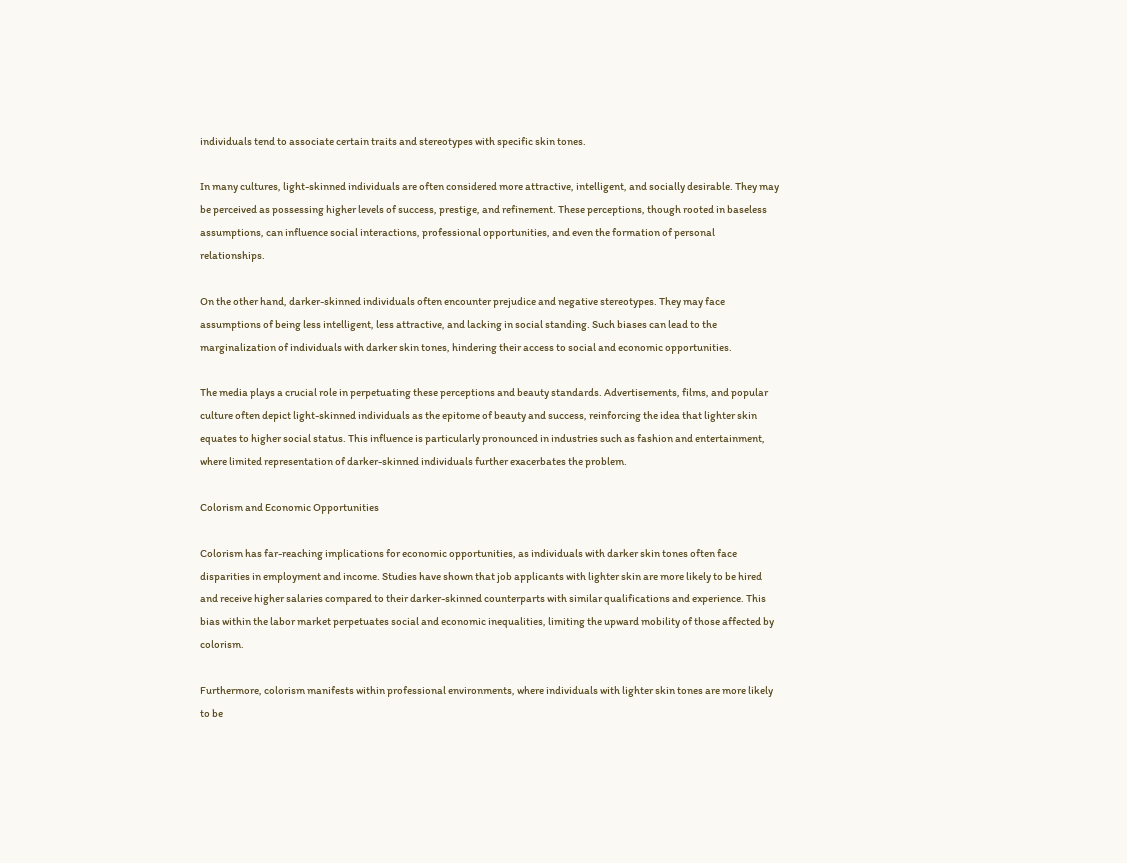individuals tend to associate certain traits and stereotypes with specific skin tones.

In many cultures, light-skinned individuals are often considered more attractive, intelligent, and socially desirable. They may be perceived as possessing higher levels of success, prestige, and refinement. These perceptions, though rooted in baseless assumptions, can influence social interactions, professional opportunities, and even the formation of personal relationships.

On the other hand, darker-skinned individuals often encounter prejudice and negative stereotypes. They may face assumptions of being less intelligent, less attractive, and lacking in social standing. Such biases can lead to the marginalization of individuals with darker skin tones, hindering their access to social and economic opportunities.

The media plays a crucial role in perpetuating these perceptions and beauty standards. Advertisements, films, and popular culture often depict light-skinned individuals as the epitome of beauty and success, reinforcing the idea that lighter skin equates to higher social status. This influence is particularly pronounced in industries such as fashion and entertainment, where limited representation of darker-skinned individuals further exacerbates the problem.

Colorism and Economic Opportunities

Colorism has far-reaching implications for economic opportunities, as individuals with darker skin tones often face disparities in employment and income. Studies have shown that job applicants with lighter skin are more likely to be hired and receive higher salaries compared to their darker-skinned counterparts with similar qualifications and experience. This bias within the labor market perpetuates social and economic inequalities, limiting the upward mobility of those affected by colorism.

Furthermore, colorism manifests within professional environments, where individuals with lighter skin tones are more likely to be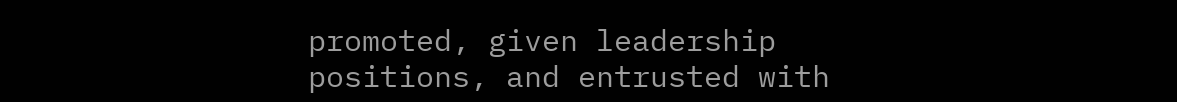promoted, given leadership positions, and entrusted with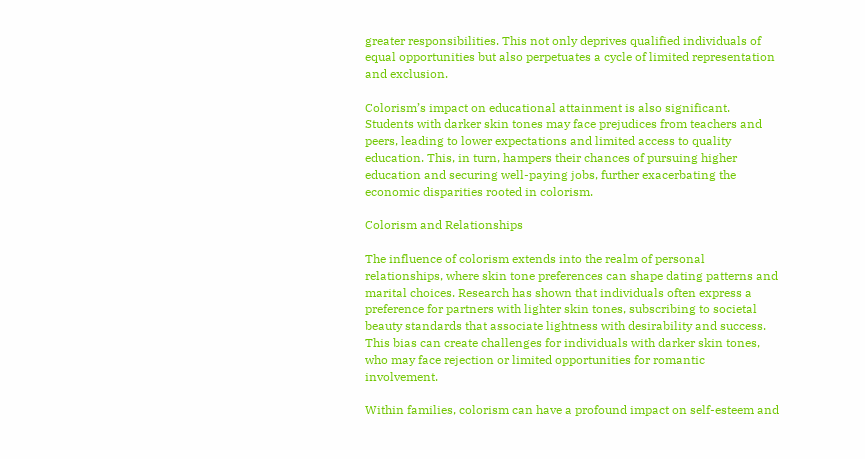greater responsibilities. This not only deprives qualified individuals of equal opportunities but also perpetuates a cycle of limited representation and exclusion.

Colorism’s impact on educational attainment is also significant. Students with darker skin tones may face prejudices from teachers and peers, leading to lower expectations and limited access to quality education. This, in turn, hampers their chances of pursuing higher education and securing well-paying jobs, further exacerbating the economic disparities rooted in colorism.

Colorism and Relationships

The influence of colorism extends into the realm of personal relationships, where skin tone preferences can shape dating patterns and marital choices. Research has shown that individuals often express a preference for partners with lighter skin tones, subscribing to societal beauty standards that associate lightness with desirability and success. This bias can create challenges for individuals with darker skin tones, who may face rejection or limited opportunities for romantic involvement.

Within families, colorism can have a profound impact on self-esteem and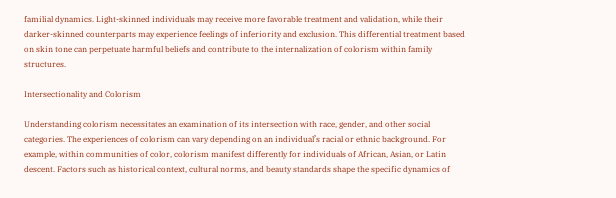familial dynamics. Light-skinned individuals may receive more favorable treatment and validation, while their darker-skinned counterparts may experience feelings of inferiority and exclusion. This differential treatment based on skin tone can perpetuate harmful beliefs and contribute to the internalization of colorism within family structures.

Intersectionality and Colorism

Understanding colorism necessitates an examination of its intersection with race, gender, and other social categories. The experiences of colorism can vary depending on an individual’s racial or ethnic background. For example, within communities of color, colorism manifest differently for individuals of African, Asian, or Latin descent. Factors such as historical context, cultural norms, and beauty standards shape the specific dynamics of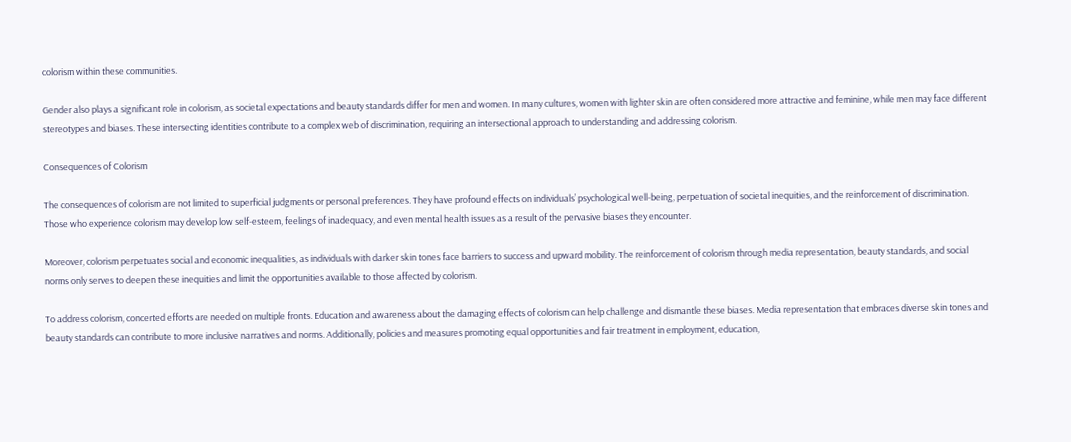colorism within these communities.

Gender also plays a significant role in colorism, as societal expectations and beauty standards differ for men and women. In many cultures, women with lighter skin are often considered more attractive and feminine, while men may face different stereotypes and biases. These intersecting identities contribute to a complex web of discrimination, requiring an intersectional approach to understanding and addressing colorism.

Consequences of Colorism

The consequences of colorism are not limited to superficial judgments or personal preferences. They have profound effects on individuals’ psychological well-being, perpetuation of societal inequities, and the reinforcement of discrimination. Those who experience colorism may develop low self-esteem, feelings of inadequacy, and even mental health issues as a result of the pervasive biases they encounter.

Moreover, colorism perpetuates social and economic inequalities, as individuals with darker skin tones face barriers to success and upward mobility. The reinforcement of colorism through media representation, beauty standards, and social norms only serves to deepen these inequities and limit the opportunities available to those affected by colorism.

To address colorism, concerted efforts are needed on multiple fronts. Education and awareness about the damaging effects of colorism can help challenge and dismantle these biases. Media representation that embraces diverse skin tones and beauty standards can contribute to more inclusive narratives and norms. Additionally, policies and measures promoting equal opportunities and fair treatment in employment, education,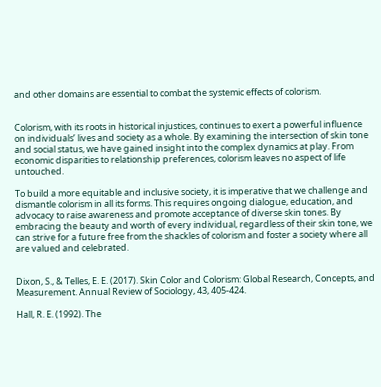and other domains are essential to combat the systemic effects of colorism.


Colorism, with its roots in historical injustices, continues to exert a powerful influence on individuals’ lives and society as a whole. By examining the intersection of skin tone and social status, we have gained insight into the complex dynamics at play. From economic disparities to relationship preferences, colorism leaves no aspect of life untouched.

To build a more equitable and inclusive society, it is imperative that we challenge and dismantle colorism in all its forms. This requires ongoing dialogue, education, and advocacy to raise awareness and promote acceptance of diverse skin tones. By embracing the beauty and worth of every individual, regardless of their skin tone, we can strive for a future free from the shackles of colorism and foster a society where all are valued and celebrated.


Dixon, S., & Telles, E. E. (2017). Skin Color and Colorism: Global Research, Concepts, and Measurement. Annual Review of Sociology, 43, 405-424.

Hall, R. E. (1992). The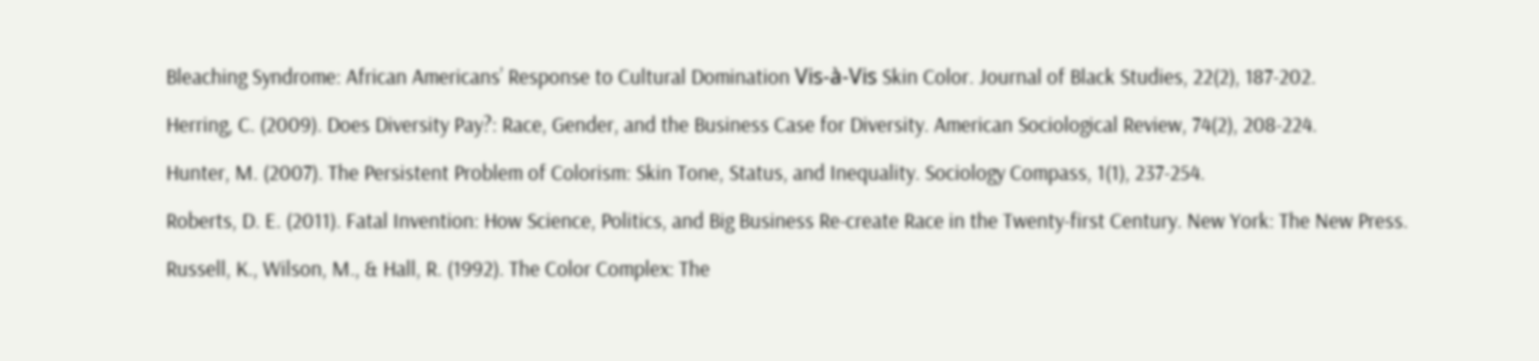Bleaching Syndrome: African Americans’ Response to Cultural Domination Vis-à-Vis Skin Color. Journal of Black Studies, 22(2), 187-202.

Herring, C. (2009). Does Diversity Pay?: Race, Gender, and the Business Case for Diversity. American Sociological Review, 74(2), 208-224.

Hunter, M. (2007). The Persistent Problem of Colorism: Skin Tone, Status, and Inequality. Sociology Compass, 1(1), 237-254.

Roberts, D. E. (2011). Fatal Invention: How Science, Politics, and Big Business Re-create Race in the Twenty-first Century. New York: The New Press.

Russell, K., Wilson, M., & Hall, R. (1992). The Color Complex: The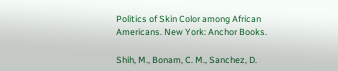Politics of Skin Color among African Americans. New York: Anchor Books.

Shih, M., Bonam, C. M., Sanchez, D.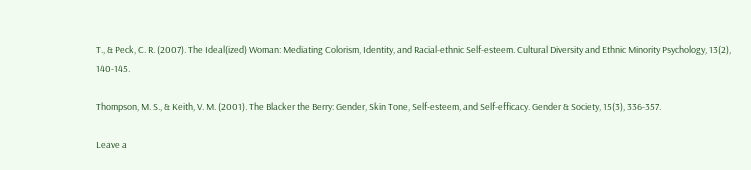T., & Peck, C. R. (2007). The Ideal(ized) Woman: Mediating Colorism, Identity, and Racial-ethnic Self-esteem. Cultural Diversity and Ethnic Minority Psychology, 13(2), 140-145.

Thompson, M. S., & Keith, V. M. (2001). The Blacker the Berry: Gender, Skin Tone, Self-esteem, and Self-efficacy. Gender & Society, 15(3), 336-357.

Leave a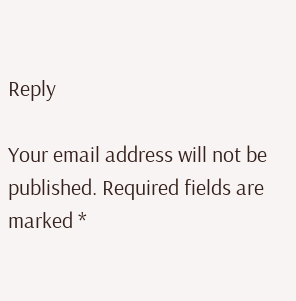Reply

Your email address will not be published. Required fields are marked *